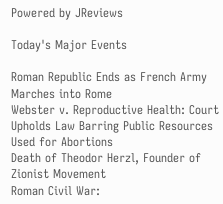Powered by JReviews

Today's Major Events

Roman Republic Ends as French Army Marches into Rome
Webster v. Reproductive Health: Court Upholds Law Barring Public Resources Used for Abortions
Death of Theodor Herzl, Founder of Zionist Movement
Roman Civil War: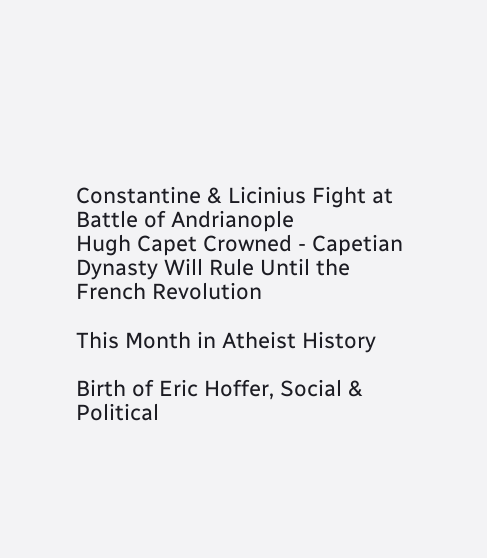Constantine & Licinius Fight at Battle of Andrianople
Hugh Capet Crowned - Capetian Dynasty Will Rule Until the French Revolution

This Month in Atheist History

Birth of Eric Hoffer, Social & Political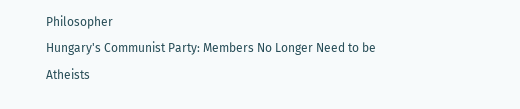Philosopher
Hungary's Communist Party: Members No Longer Need to be Atheists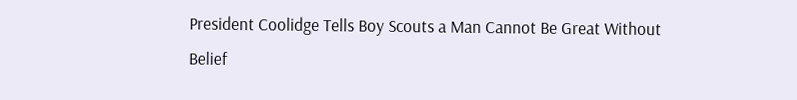President Coolidge Tells Boy Scouts a Man Cannot Be Great Without Belief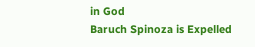in God
Baruch Spinoza is Expelled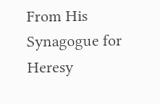From His Synagogue for Heresy